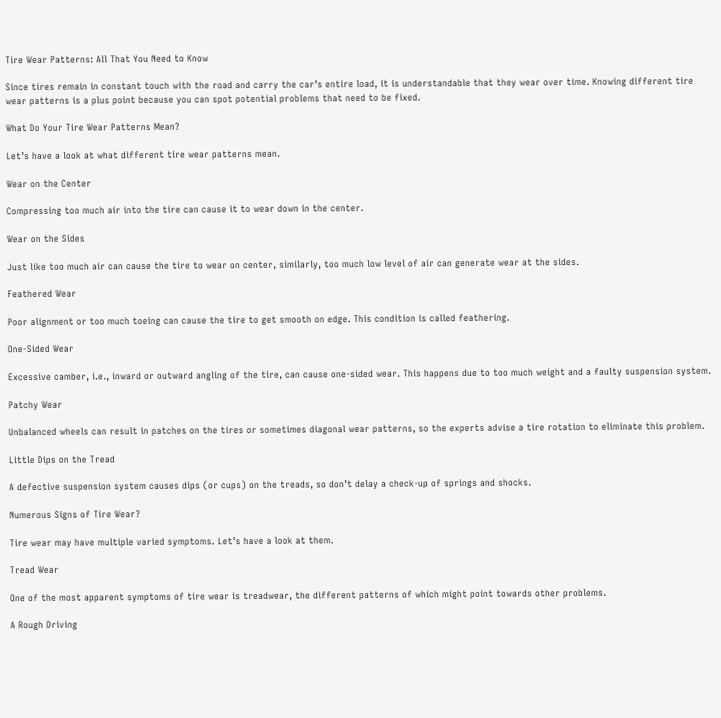Tire Wear Patterns: All That You Need to Know

Since tires remain in constant touch with the road and carry the car’s entire load, it is understandable that they wear over time. Knowing different tire wear patterns is a plus point because you can spot potential problems that need to be fixed.

What Do Your Tire Wear Patterns Mean?

Let’s have a look at what different tire wear patterns mean.

Wear on the Center

Compressing too much air into the tire can cause it to wear down in the center.

Wear on the Sides

Just like too much air can cause the tire to wear on center, similarly, too much low level of air can generate wear at the sides.

Feathered Wear

Poor alignment or too much toeing can cause the tire to get smooth on edge. This condition is called feathering.

One-Sided Wear

Excessive camber, i.e., inward or outward angling of the tire, can cause one-sided wear. This happens due to too much weight and a faulty suspension system.

Patchy Wear

Unbalanced wheels can result in patches on the tires or sometimes diagonal wear patterns, so the experts advise a tire rotation to eliminate this problem.

Little Dips on the Tread

A defective suspension system causes dips (or cups) on the treads, so don’t delay a check-up of springs and shocks.

Numerous Signs of Tire Wear?

Tire wear may have multiple varied symptoms. Let’s have a look at them.

Tread Wear

One of the most apparent symptoms of tire wear is treadwear, the different patterns of which might point towards other problems.

A Rough Driving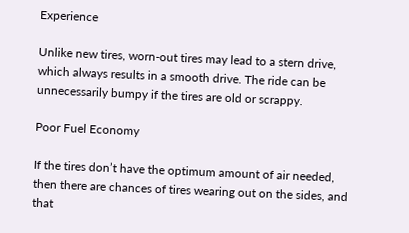Experience

Unlike new tires, worn-out tires may lead to a stern drive, which always results in a smooth drive. The ride can be unnecessarily bumpy if the tires are old or scrappy.

Poor Fuel Economy

If the tires don’t have the optimum amount of air needed, then there are chances of tires wearing out on the sides, and that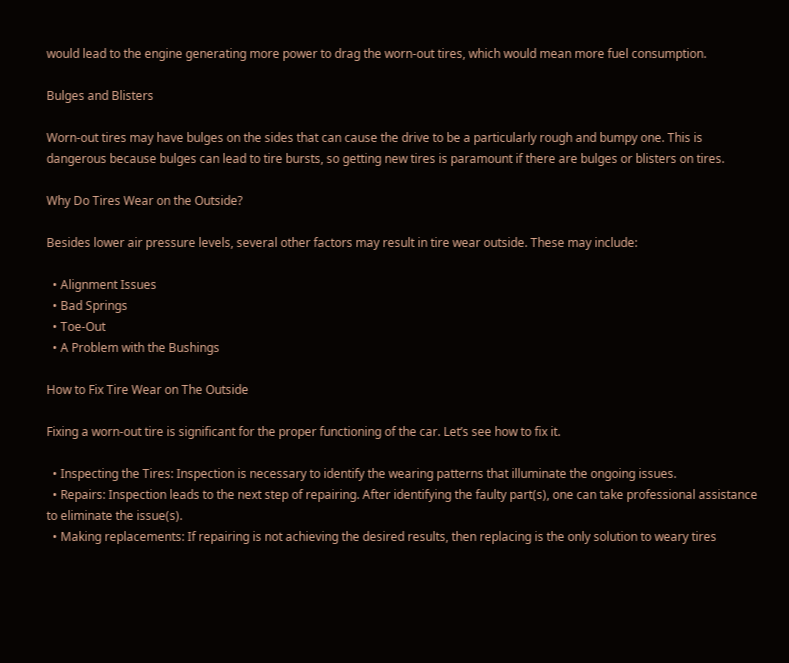would lead to the engine generating more power to drag the worn-out tires, which would mean more fuel consumption.

Bulges and Blisters

Worn-out tires may have bulges on the sides that can cause the drive to be a particularly rough and bumpy one. This is dangerous because bulges can lead to tire bursts, so getting new tires is paramount if there are bulges or blisters on tires.

Why Do Tires Wear on the Outside?

Besides lower air pressure levels, several other factors may result in tire wear outside. These may include:

  • Alignment Issues
  • Bad Springs
  • Toe-Out
  • A Problem with the Bushings

How to Fix Tire Wear on The Outside

Fixing a worn-out tire is significant for the proper functioning of the car. Let’s see how to fix it.

  • Inspecting the Tires: Inspection is necessary to identify the wearing patterns that illuminate the ongoing issues.
  • Repairs: Inspection leads to the next step of repairing. After identifying the faulty part(s), one can take professional assistance to eliminate the issue(s).
  • Making replacements: If repairing is not achieving the desired results, then replacing is the only solution to weary tires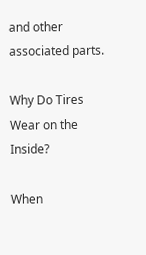and other associated parts.

Why Do Tires Wear on the Inside?

When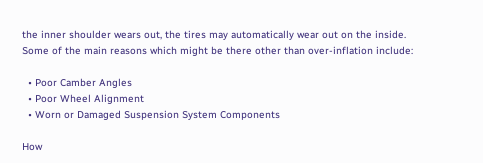the inner shoulder wears out, the tires may automatically wear out on the inside. Some of the main reasons which might be there other than over-inflation include:

  • Poor Camber Angles
  • Poor Wheel Alignment
  • Worn or Damaged Suspension System Components

How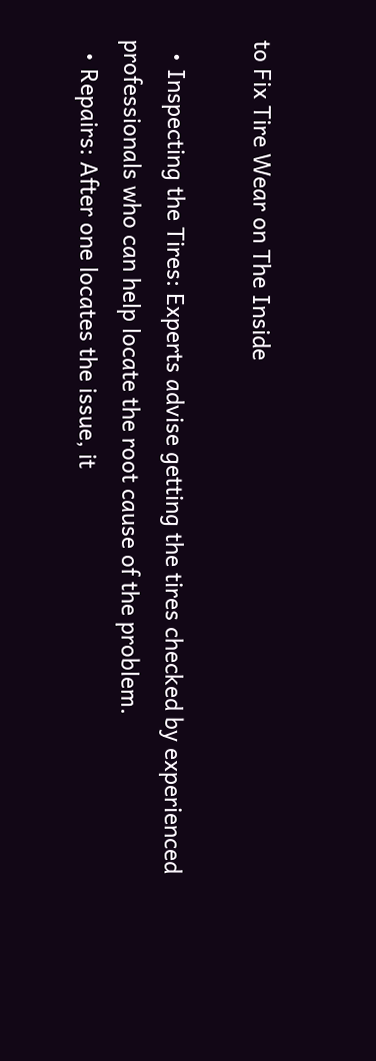to Fix Tire Wear on The Inside

  • Inspecting the Tires: Experts advise getting the tires checked by experienced professionals who can help locate the root cause of the problem.
  • Repairs: After one locates the issue, it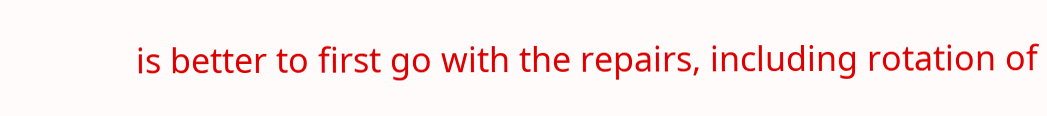is better to first go with the repairs, including rotation of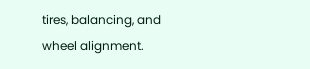tires, balancing, and wheel alignment.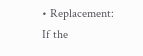• Replacement: If the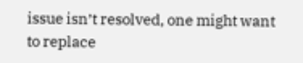issue isn’t resolved, one might want to replace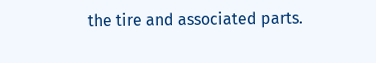the tire and associated parts.